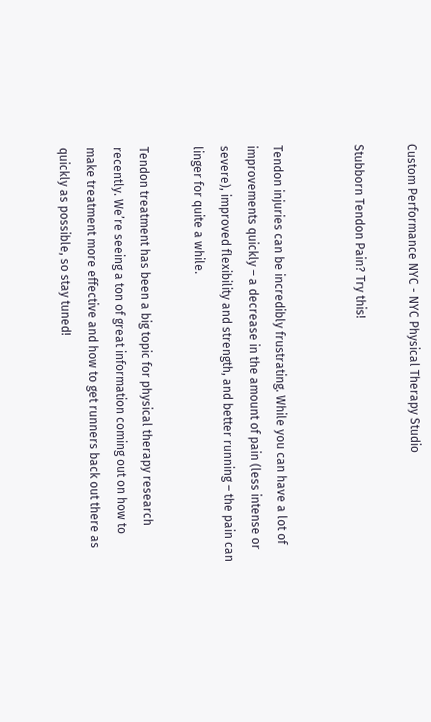Custom Performance NYC - NYC Physical Therapy Studio

Stubborn Tendon Pain? Try this!


Tendon injuries can be incredibly frustrating. While you can have a lot of improvements quickly – a decrease in the amount of pain (less intense or severe), improved flexibility and strength, and better running – the pain can linger for quite a while.

Tendon treatment has been a big topic for physical therapy research recently. We’re seeing a ton of great information coming out on how to make treatment more effective and how to get runners back out there as quickly as possible, so stay tuned!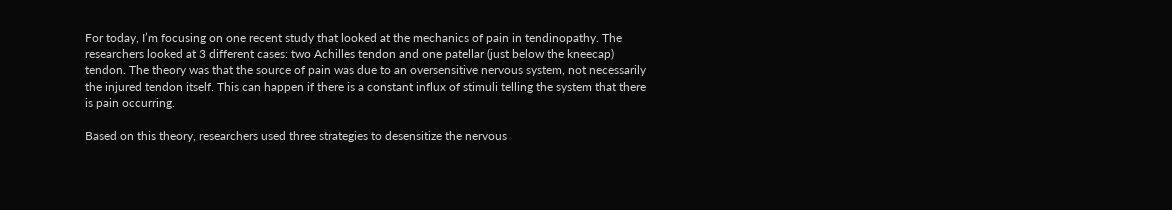For today, I’m focusing on one recent study that looked at the mechanics of pain in tendinopathy. The researchers looked at 3 different cases: two Achilles tendon and one patellar (just below the kneecap) tendon. The theory was that the source of pain was due to an oversensitive nervous system, not necessarily the injured tendon itself. This can happen if there is a constant influx of stimuli telling the system that there is pain occurring.

Based on this theory, researchers used three strategies to desensitize the nervous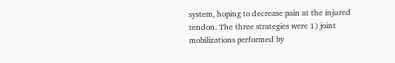system, hoping to decrease pain at the injured tendon. The three strategies were 1) joint mobilizations performed by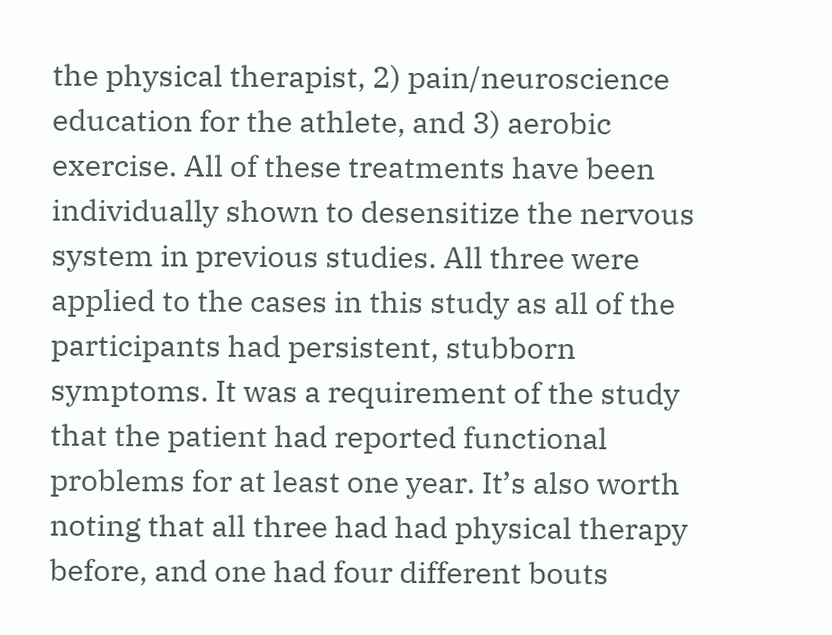the physical therapist, 2) pain/neuroscience education for the athlete, and 3) aerobic exercise. All of these treatments have been individually shown to desensitize the nervous system in previous studies. All three were applied to the cases in this study as all of the participants had persistent, stubborn symptoms. It was a requirement of the study that the patient had reported functional problems for at least one year. It’s also worth noting that all three had had physical therapy before, and one had four different bouts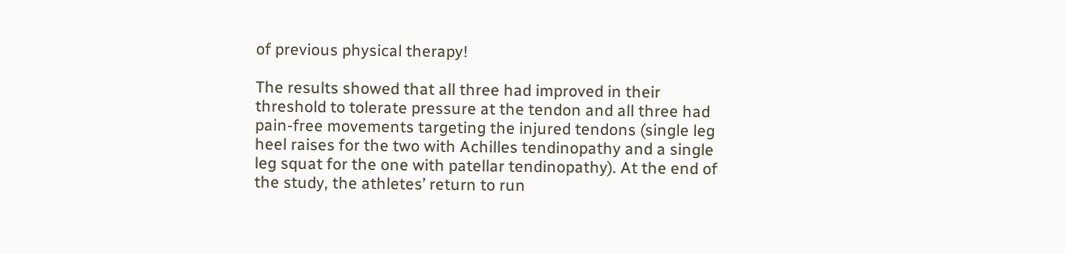of previous physical therapy!

The results showed that all three had improved in their threshold to tolerate pressure at the tendon and all three had pain-free movements targeting the injured tendons (single leg heel raises for the two with Achilles tendinopathy and a single leg squat for the one with patellar tendinopathy). At the end of the study, the athletes’ return to run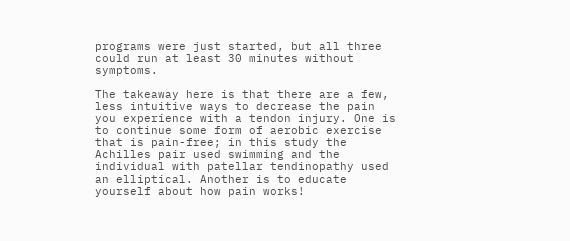programs were just started, but all three could run at least 30 minutes without symptoms.

The takeaway here is that there are a few, less intuitive ways to decrease the pain you experience with a tendon injury. One is to continue some form of aerobic exercise that is pain-free; in this study the Achilles pair used swimming and the individual with patellar tendinopathy used an elliptical. Another is to educate yourself about how pain works!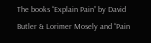The books “Explain Pain” by David Butler & Lorimer Mosely and “Pain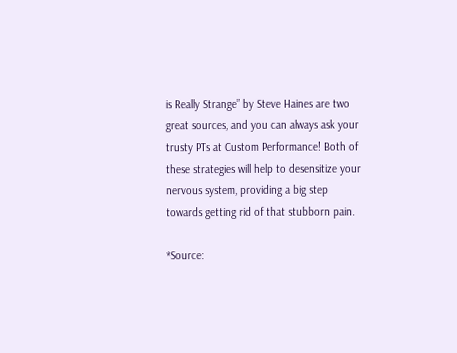is Really Strange” by Steve Haines are two great sources, and you can always ask your trusty PTs at Custom Performance! Both of these strategies will help to desensitize your nervous system, providing a big step towards getting rid of that stubborn pain.

*Source: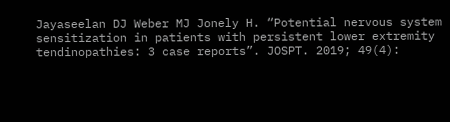Jayaseelan DJ Weber MJ Jonely H. “Potential nervous system sensitization in patients with persistent lower extremity tendinopathies: 3 case reports”. JOSPT. 2019; 49(4):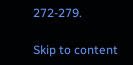272-279.

Skip to content